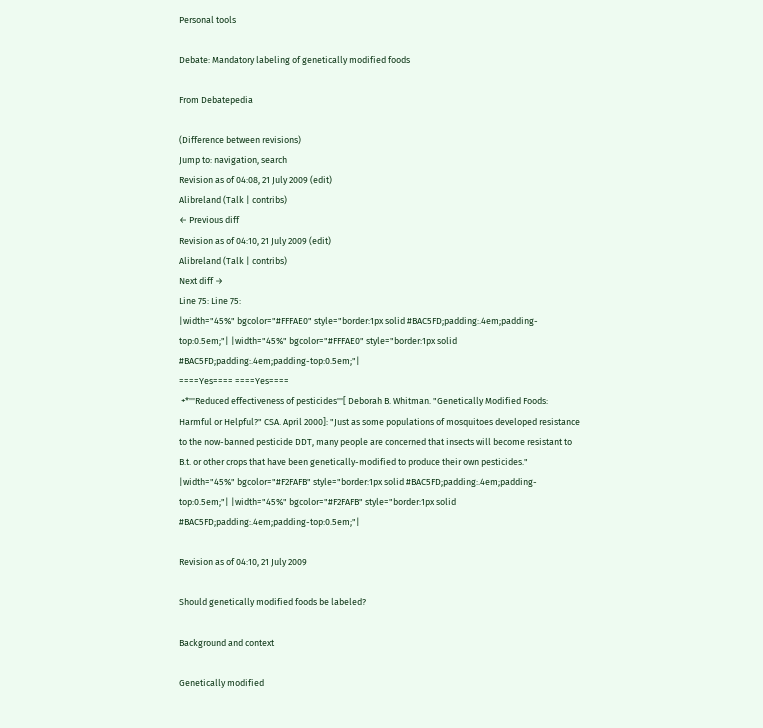Personal tools

Debate: Mandatory labeling of genetically modified foods

From Debatepedia

(Difference between revisions)
Jump to: navigation, search
Revision as of 04:08, 21 July 2009 (edit)
Alibreland (Talk | contribs)
← Previous diff
Revision as of 04:10, 21 July 2009 (edit)
Alibreland (Talk | contribs)
Next diff →
Line 75: Line 75:
|width="45%" bgcolor="#FFFAE0" style="border:1px solid #BAC5FD;padding:.4em;padding-top:0.5em;"| |width="45%" bgcolor="#FFFAE0" style="border:1px solid #BAC5FD;padding:.4em;padding-top:0.5em;"|
====Yes==== ====Yes====
 +*'''Reduced effectiveness of pesticides'''[ Deborah B. Whitman. "Genetically Modified Foods: Harmful or Helpful?" CSA. April 2000]: "Just as some populations of mosquitoes developed resistance to the now-banned pesticide DDT, many people are concerned that insects will become resistant to B.t. or other crops that have been genetically-modified to produce their own pesticides."
|width="45%" bgcolor="#F2FAFB" style="border:1px solid #BAC5FD;padding:.4em;padding-top:0.5em;"| |width="45%" bgcolor="#F2FAFB" style="border:1px solid #BAC5FD;padding:.4em;padding-top:0.5em;"|

Revision as of 04:10, 21 July 2009

Should genetically modified foods be labeled?

Background and context

Genetically modified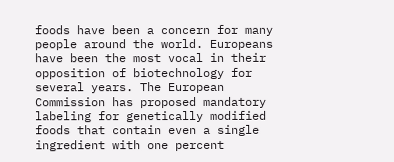foods have been a concern for many people around the world. Europeans have been the most vocal in their opposition of biotechnology for several years. The European Commission has proposed mandatory labeling for genetically modified foods that contain even a single ingredient with one percent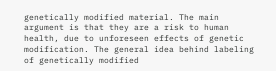genetically modified material. The main argument is that they are a risk to human health, due to unforeseen effects of genetic modification. The general idea behind labeling of genetically modified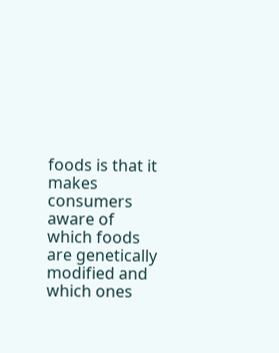foods is that it makes consumers aware of which foods are genetically modified and which ones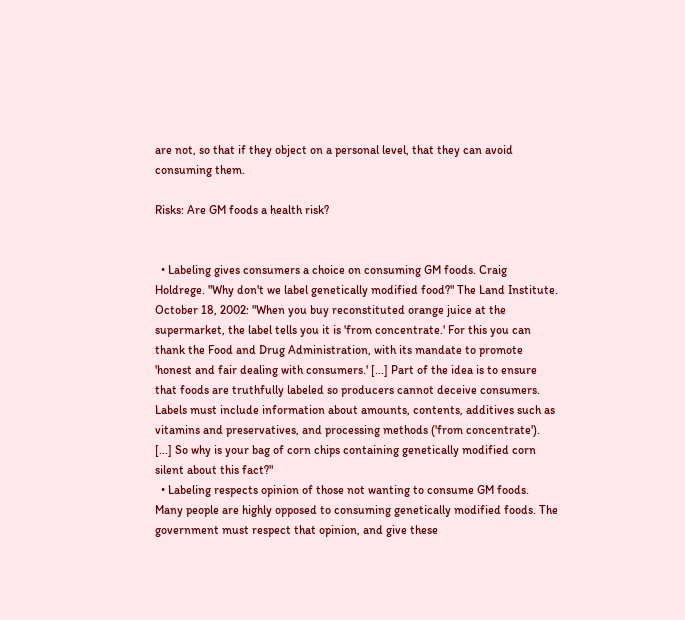are not, so that if they object on a personal level, that they can avoid consuming them.

Risks: Are GM foods a health risk?


  • Labeling gives consumers a choice on consuming GM foods. Craig Holdrege. "Why don't we label genetically modified food?" The Land Institute. October 18, 2002: "When you buy reconstituted orange juice at the supermarket, the label tells you it is 'from concentrate.' For this you can thank the Food and Drug Administration, with its mandate to promote 'honest and fair dealing with consumers.' [...] Part of the idea is to ensure that foods are truthfully labeled so producers cannot deceive consumers. Labels must include information about amounts, contents, additives such as vitamins and preservatives, and processing methods ('from concentrate'). [...] So why is your bag of corn chips containing genetically modified corn silent about this fact?"
  • Labeling respects opinion of those not wanting to consume GM foods. Many people are highly opposed to consuming genetically modified foods. The government must respect that opinion, and give these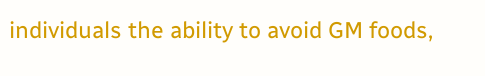individuals the ability to avoid GM foods,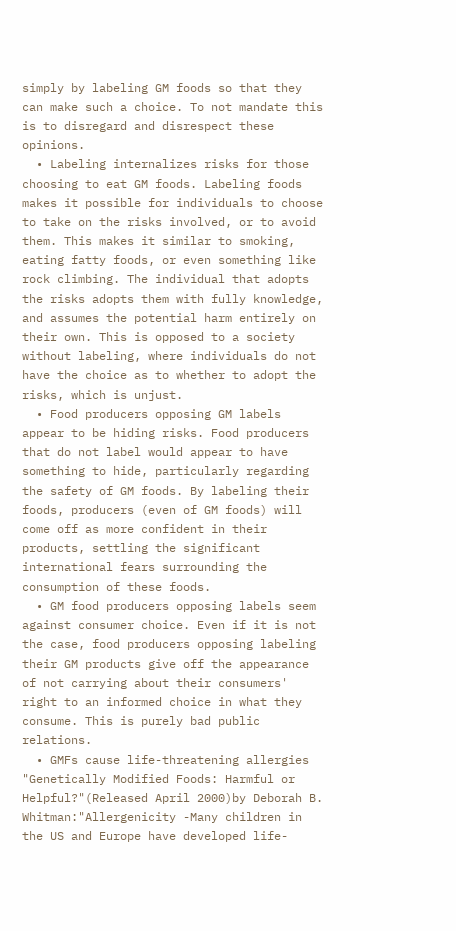simply by labeling GM foods so that they can make such a choice. To not mandate this is to disregard and disrespect these opinions.
  • Labeling internalizes risks for those choosing to eat GM foods. Labeling foods makes it possible for individuals to choose to take on the risks involved, or to avoid them. This makes it similar to smoking, eating fatty foods, or even something like rock climbing. The individual that adopts the risks adopts them with fully knowledge, and assumes the potential harm entirely on their own. This is opposed to a society without labeling, where individuals do not have the choice as to whether to adopt the risks, which is unjust.
  • Food producers opposing GM labels appear to be hiding risks. Food producers that do not label would appear to have something to hide, particularly regarding the safety of GM foods. By labeling their foods, producers (even of GM foods) will come off as more confident in their products, settling the significant international fears surrounding the consumption of these foods.
  • GM food producers opposing labels seem against consumer choice. Even if it is not the case, food producers opposing labeling their GM products give off the appearance of not carrying about their consumers' right to an informed choice in what they consume. This is purely bad public relations.
  • GMFs cause life-threatening allergies "Genetically Modified Foods: Harmful or Helpful?"(Released April 2000)by Deborah B. Whitman:"Allergenicity -Many children in the US and Europe have developed life-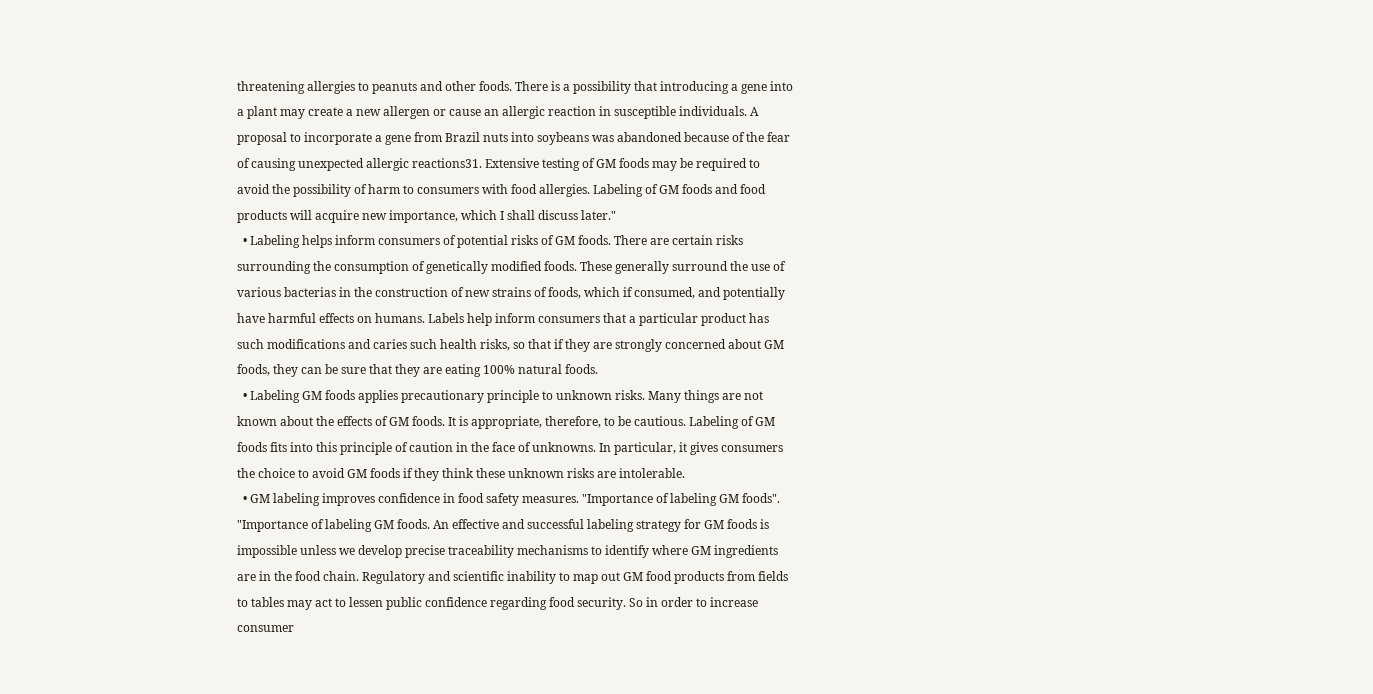threatening allergies to peanuts and other foods. There is a possibility that introducing a gene into a plant may create a new allergen or cause an allergic reaction in susceptible individuals. A proposal to incorporate a gene from Brazil nuts into soybeans was abandoned because of the fear of causing unexpected allergic reactions31. Extensive testing of GM foods may be required to avoid the possibility of harm to consumers with food allergies. Labeling of GM foods and food products will acquire new importance, which I shall discuss later."
  • Labeling helps inform consumers of potential risks of GM foods. There are certain risks surrounding the consumption of genetically modified foods. These generally surround the use of various bacterias in the construction of new strains of foods, which if consumed, and potentially have harmful effects on humans. Labels help inform consumers that a particular product has such modifications and caries such health risks, so that if they are strongly concerned about GM foods, they can be sure that they are eating 100% natural foods.
  • Labeling GM foods applies precautionary principle to unknown risks. Many things are not known about the effects of GM foods. It is appropriate, therefore, to be cautious. Labeling of GM foods fits into this principle of caution in the face of unknowns. In particular, it gives consumers the choice to avoid GM foods if they think these unknown risks are intolerable.
  • GM labeling improves confidence in food safety measures. "Importance of labeling GM foods". "Importance of labeling GM foods. An effective and successful labeling strategy for GM foods is impossible unless we develop precise traceability mechanisms to identify where GM ingredients are in the food chain. Regulatory and scientific inability to map out GM food products from fields to tables may act to lessen public confidence regarding food security. So in order to increase consumer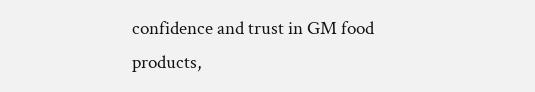confidence and trust in GM food products,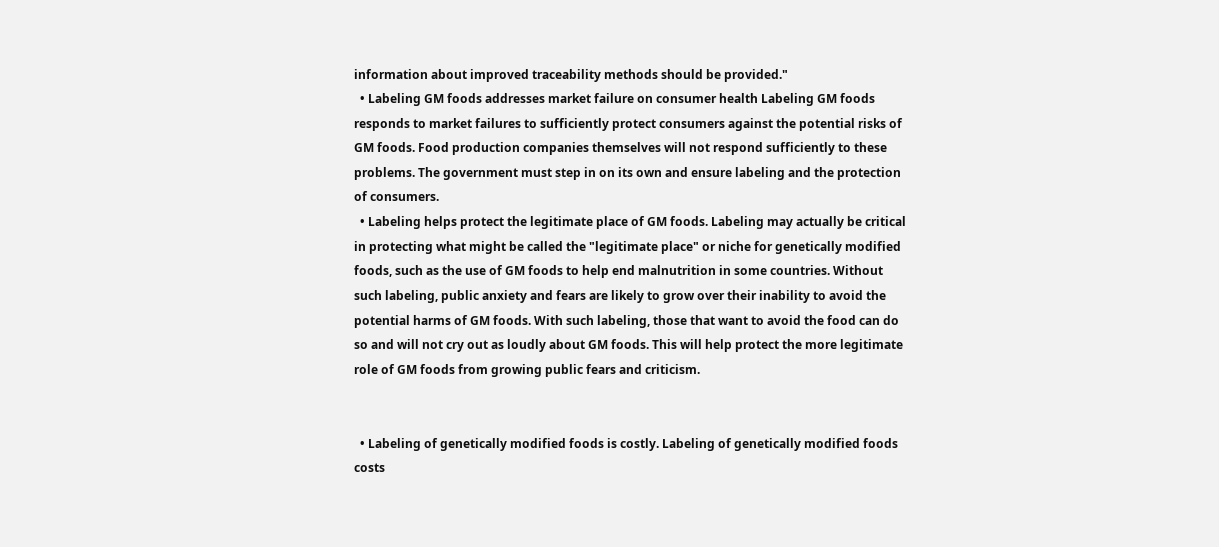information about improved traceability methods should be provided."
  • Labeling GM foods addresses market failure on consumer health Labeling GM foods responds to market failures to sufficiently protect consumers against the potential risks of GM foods. Food production companies themselves will not respond sufficiently to these problems. The government must step in on its own and ensure labeling and the protection of consumers.
  • Labeling helps protect the legitimate place of GM foods. Labeling may actually be critical in protecting what might be called the "legitimate place" or niche for genetically modified foods, such as the use of GM foods to help end malnutrition in some countries. Without such labeling, public anxiety and fears are likely to grow over their inability to avoid the potential harms of GM foods. With such labeling, those that want to avoid the food can do so and will not cry out as loudly about GM foods. This will help protect the more legitimate role of GM foods from growing public fears and criticism.


  • Labeling of genetically modified foods is costly. Labeling of genetically modified foods costs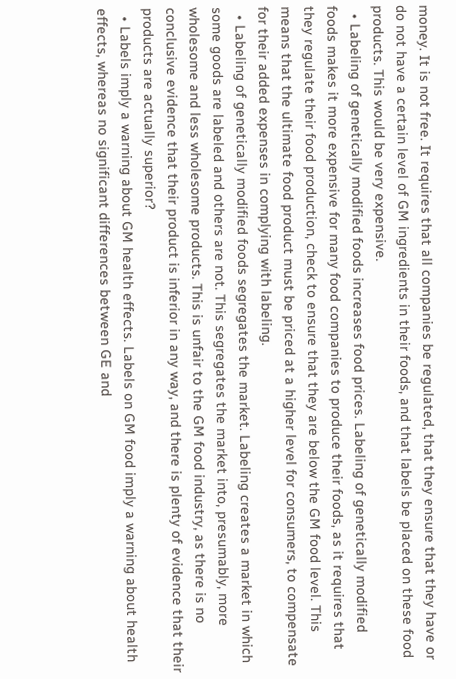money. It is not free. It requires that all companies be regulated, that they ensure that they have or do not have a certain level of GM ingredients in their foods, and that labels be placed on these food products. This would be very expensive.
  • Labeling of genetically modified foods increases food prices. Labeling of genetically modified foods makes it more expensive for many food companies to produce their foods, as it requires that they regulate their food production, check to ensure that they are below the GM food level. This means that the ultimate food product must be priced at a higher level for consumers, to compensate for their added expenses in complying with labeling.
  • Labeling of genetically modified foods segregates the market. Labeling creates a market in which some goods are labeled and others are not. This segregates the market into, presumably, more wholesome and less wholesome products. This is unfair to the GM food industry, as there is no conclusive evidence that their product is inferior in any way, and there is plenty of evidence that their products are actually superior?
  • Labels imply a warning about GM health effects. Labels on GM food imply a warning about health effects, whereas no significant differences between GE and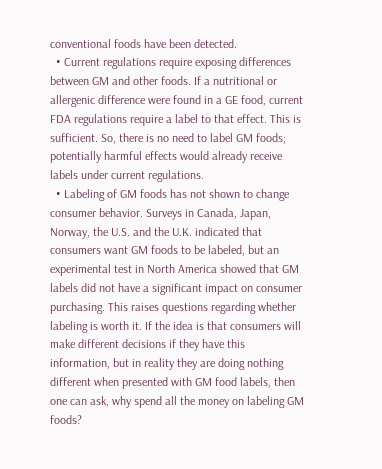conventional foods have been detected.
  • Current regulations require exposing differences between GM and other foods. If a nutritional or allergenic difference were found in a GE food, current FDA regulations require a label to that effect. This is sufficient. So, there is no need to label GM foods; potentially harmful effects would already receive labels under current regulations.
  • Labeling of GM foods has not shown to change consumer behavior. Surveys in Canada, Japan, Norway, the U.S. and the U.K. indicated that consumers want GM foods to be labeled, but an experimental test in North America showed that GM labels did not have a significant impact on consumer purchasing. This raises questions regarding whether labeling is worth it. If the idea is that consumers will make different decisions if they have this information, but in reality they are doing nothing different when presented with GM food labels, then one can ask, why spend all the money on labeling GM foods?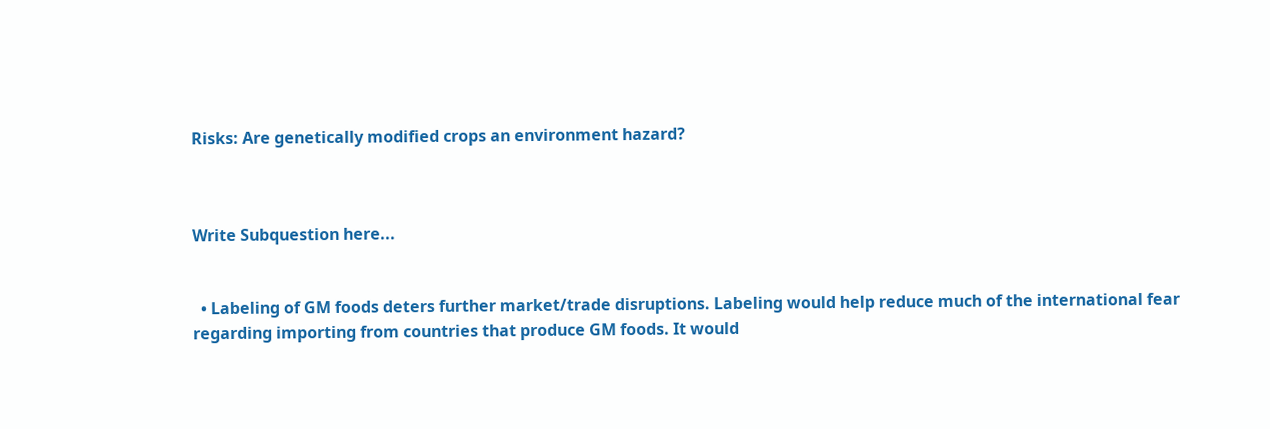Risks: Are genetically modified crops an environment hazard?



Write Subquestion here...


  • Labeling of GM foods deters further market/trade disruptions. Labeling would help reduce much of the international fear regarding importing from countries that produce GM foods. It would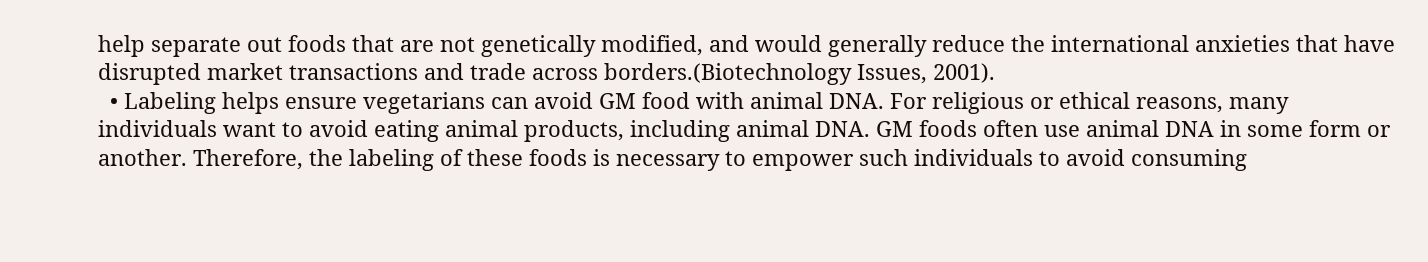help separate out foods that are not genetically modified, and would generally reduce the international anxieties that have disrupted market transactions and trade across borders.(Biotechnology Issues, 2001).
  • Labeling helps ensure vegetarians can avoid GM food with animal DNA. For religious or ethical reasons, many individuals want to avoid eating animal products, including animal DNA. GM foods often use animal DNA in some form or another. Therefore, the labeling of these foods is necessary to empower such individuals to avoid consuming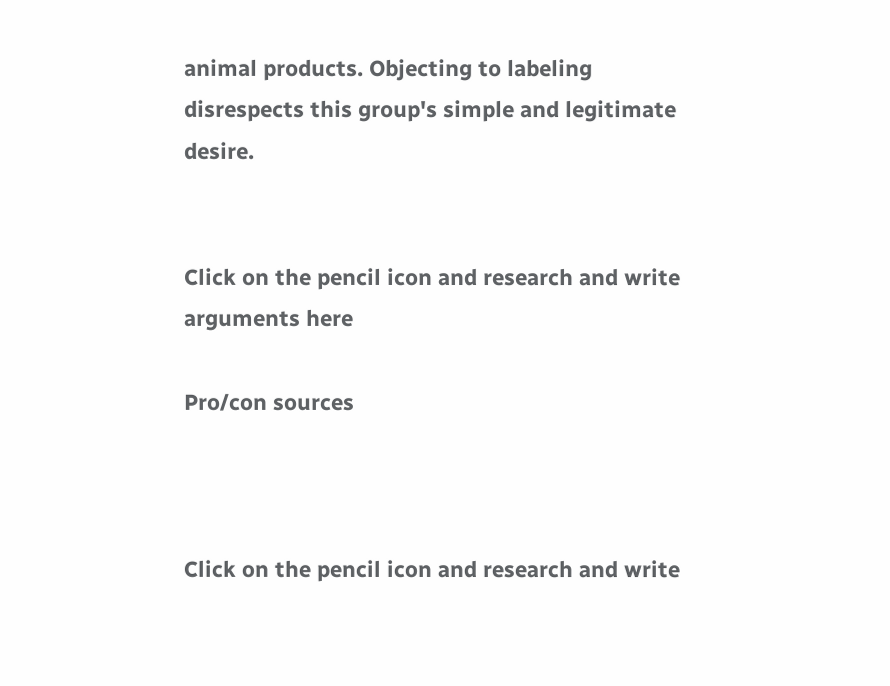animal products. Objecting to labeling disrespects this group's simple and legitimate desire.


Click on the pencil icon and research and write arguments here

Pro/con sources



Click on the pencil icon and research and write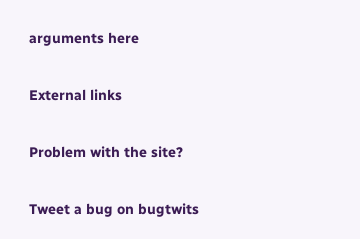arguments here

External links

Problem with the site?

Tweet a bug on bugtwits